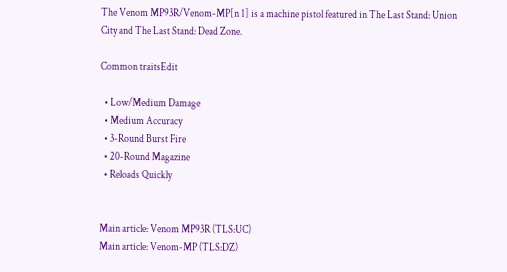The Venom MP93R/Venom-MP[n 1] is a machine pistol featured in The Last Stand: Union City and The Last Stand: Dead Zone.

Common traitsEdit

  • Low/Medium Damage
  • Medium Accuracy
  • 3-Round Burst Fire
  • 20-Round Magazine
  • Reloads Quickly


Main article: Venom MP93R (TLS:UC)
Main article: Venom-MP (TLS:DZ)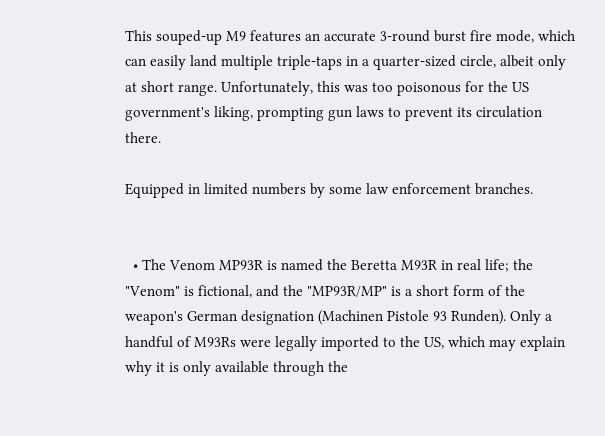This souped-up M9 features an accurate 3-round burst fire mode, which can easily land multiple triple-taps in a quarter-sized circle, albeit only at short range. Unfortunately, this was too poisonous for the US government's liking, prompting gun laws to prevent its circulation there.

Equipped in limited numbers by some law enforcement branches.


  • The Venom MP93R is named the Beretta M93R in real life; the "Venom" is fictional, and the "MP93R/MP" is a short form of the weapon's German designation (Machinen Pistole 93 Runden). Only a handful of M93Rs were legally imported to the US, which may explain why it is only available through the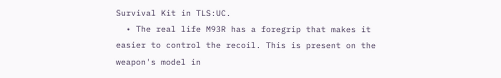Survival Kit in TLS:UC.
  • The real life M93R has a foregrip that makes it easier to control the recoil. This is present on the weapon's model in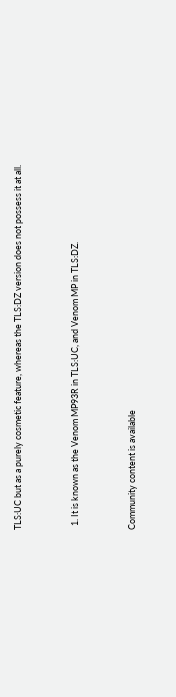TLS:UC but as a purely cosmetic feature, whereas the TLS:DZ version does not possess it at all.


  1. It is known as the Venom MP93R in TLS:UC, and Venom MP in TLS:DZ.


Community content is available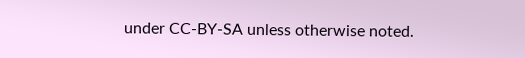under CC-BY-SA unless otherwise noted.